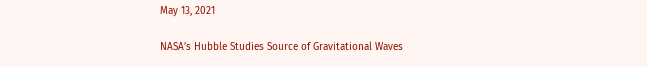May 13, 2021

NASA’s Hubble Studies Source of Gravitational Waves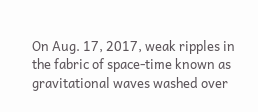On Aug. 17, 2017, weak ripples in the fabric of space-time known as gravitational waves washed over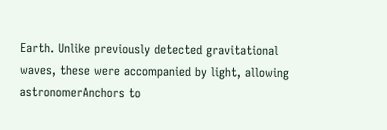Earth. Unlike previously detected gravitational waves, these were accompanied by light, allowing astronomerAnchors to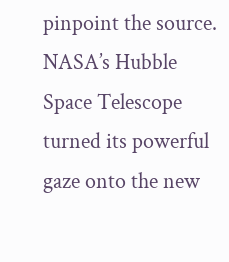pinpoint the source. NASA’s Hubble Space Telescope turned its powerful gaze onto the new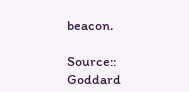beacon.

Source:: Goddard